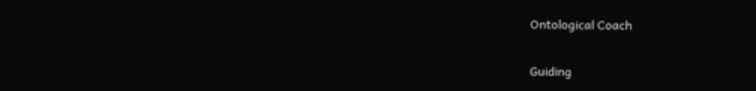Ontological Coach

Guiding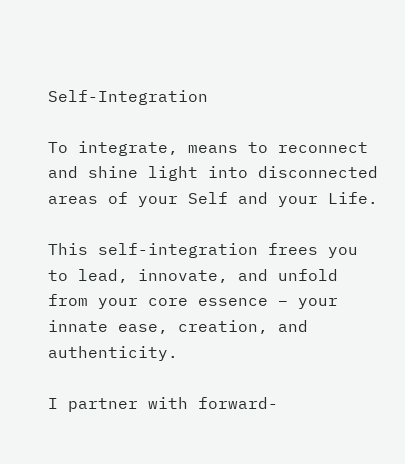Self-Integration

To integrate, means to reconnect and shine light into disconnected areas of your Self and your Life.

This self-integration frees you to lead, innovate, and unfold from your core essence – your innate ease, creation, and authenticity.

I partner with forward-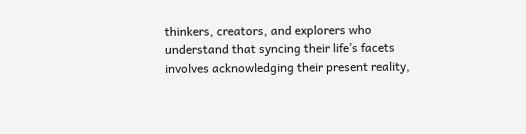thinkers, creators, and explorers who understand that syncing their life’s facets involves acknowledging their present reality,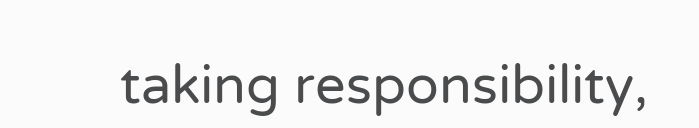taking responsibility,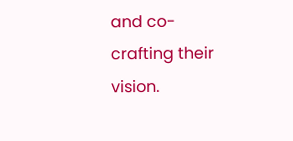and co-crafting their vision.